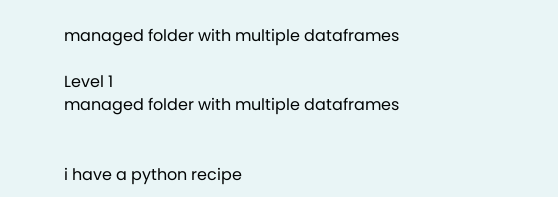managed folder with multiple dataframes

Level 1
managed folder with multiple dataframes


i have a python recipe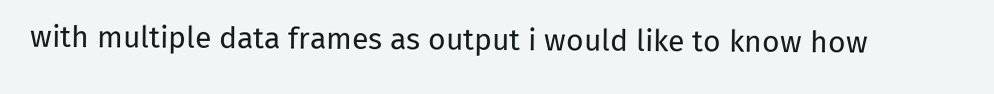with multiple data frames as output i would like to know how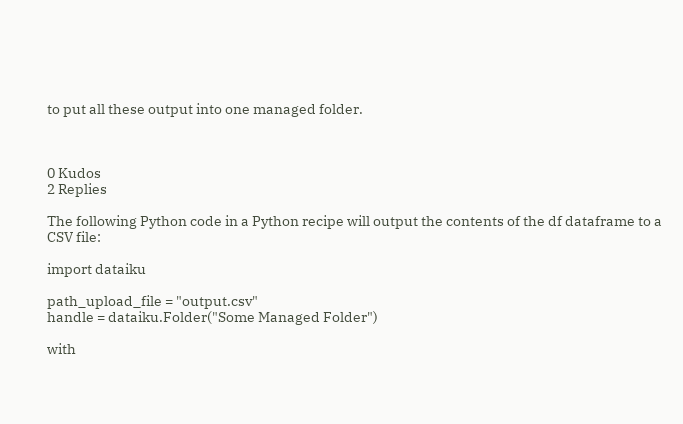to put all these output into one managed folder.



0 Kudos
2 Replies

The following Python code in a Python recipe will output the contents of the df dataframe to a CSV file:

import dataiku

path_upload_file = "output.csv"
handle = dataiku.Folder("Some Managed Folder")

with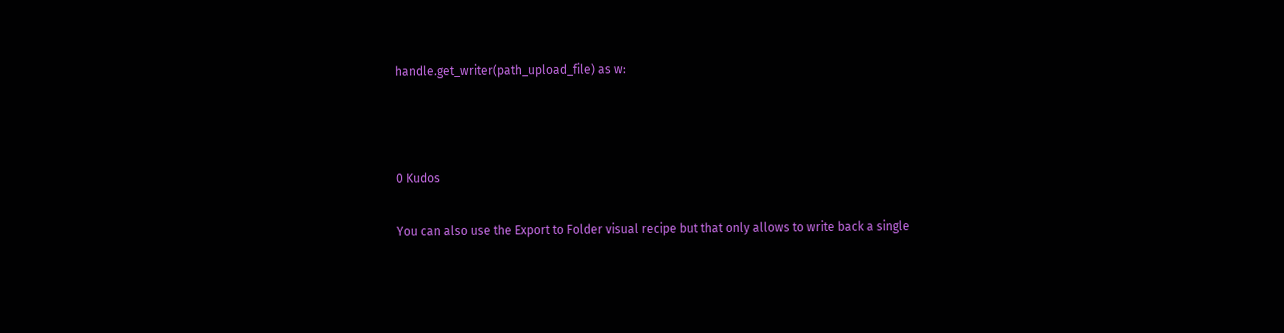handle.get_writer(path_upload_file) as w:



0 Kudos

You can also use the Export to Folder visual recipe but that only allows to write back a single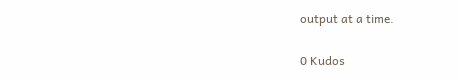output at a time.

0 Kudos